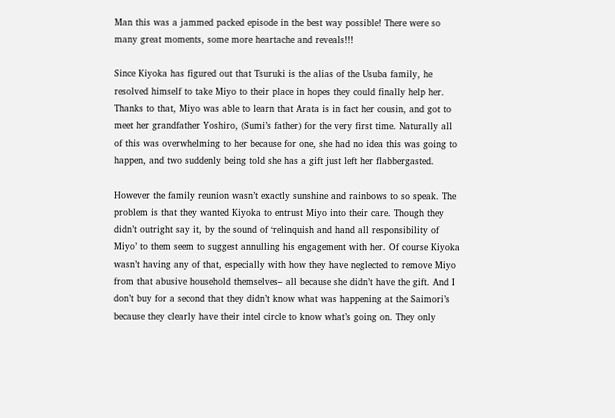Man this was a jammed packed episode in the best way possible! There were so many great moments, some more heartache and reveals!!!

Since Kiyoka has figured out that Tsuruki is the alias of the Usuba family, he resolved himself to take Miyo to their place in hopes they could finally help her. Thanks to that, Miyo was able to learn that Arata is in fact her cousin, and got to meet her grandfather Yoshiro, (Sumi’s father) for the very first time. Naturally all of this was overwhelming to her because for one, she had no idea this was going to happen, and two suddenly being told she has a gift just left her flabbergasted.

However the family reunion wasn’t exactly sunshine and rainbows to so speak. The problem is that they wanted Kiyoka to entrust Miyo into their care. Though they didn’t outright say it, by the sound of ‘relinquish and hand all responsibility of Miyo’ to them seem to suggest annulling his engagement with her. Of course Kiyoka wasn’t having any of that, especially with how they have neglected to remove Miyo from that abusive household themselves– all because she didn’t have the gift. And I don’t buy for a second that they didn’t know what was happening at the Saimori’s because they clearly have their intel circle to know what’s going on. They only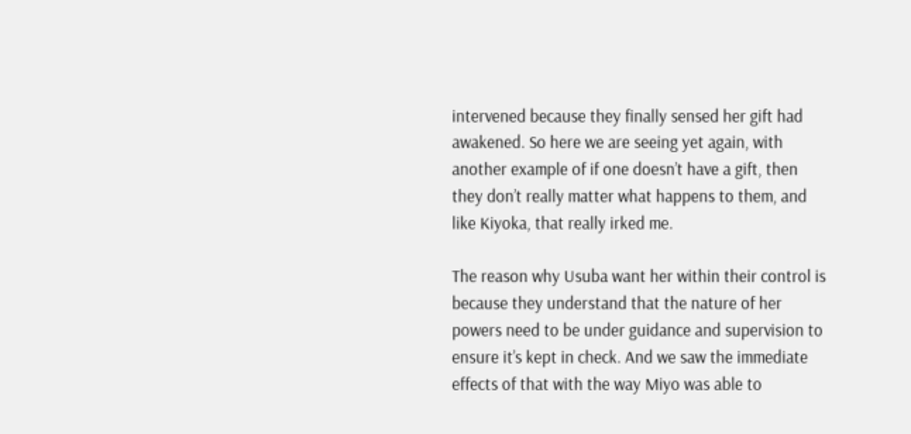intervened because they finally sensed her gift had awakened. So here we are seeing yet again, with another example of if one doesn’t have a gift, then they don’t really matter what happens to them, and like Kiyoka, that really irked me.

The reason why Usuba want her within their control is because they understand that the nature of her powers need to be under guidance and supervision to ensure it’s kept in check. And we saw the immediate effects of that with the way Miyo was able to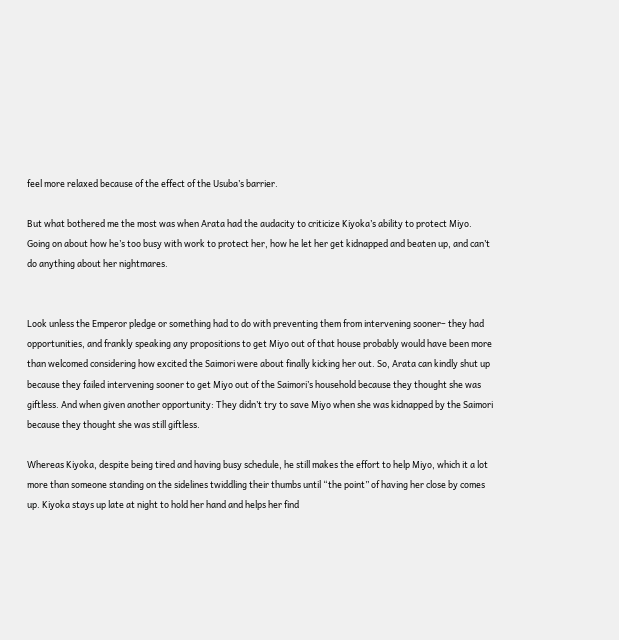feel more relaxed because of the effect of the Usuba’s barrier.

But what bothered me the most was when Arata had the audacity to criticize Kiyoka’s ability to protect Miyo. Going on about how he’s too busy with work to protect her, how he let her get kidnapped and beaten up, and can’t do anything about her nightmares.


Look unless the Emperor pledge or something had to do with preventing them from intervening sooner– they had opportunities, and frankly speaking any propositions to get Miyo out of that house probably would have been more than welcomed considering how excited the Saimori were about finally kicking her out. So, Arata can kindly shut up because they failed intervening sooner to get Miyo out of the Saimori’s household because they thought she was giftless. And when given another opportunity: They didn’t try to save Miyo when she was kidnapped by the Saimori because they thought she was still giftless.

Whereas Kiyoka, despite being tired and having busy schedule, he still makes the effort to help Miyo, which it a lot more than someone standing on the sidelines twiddling their thumbs until “the point” of having her close by comes up. Kiyoka stays up late at night to hold her hand and helps her find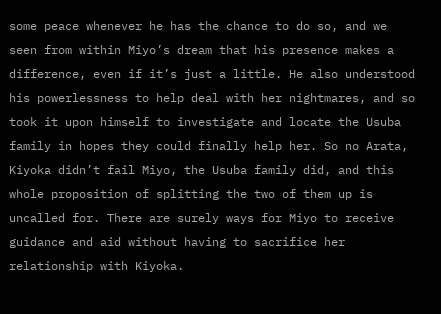some peace whenever he has the chance to do so, and we seen from within Miyo’s dream that his presence makes a difference, even if it’s just a little. He also understood his powerlessness to help deal with her nightmares, and so took it upon himself to investigate and locate the Usuba family in hopes they could finally help her. So no Arata, Kiyoka didn’t fail Miyo, the Usuba family did, and this whole proposition of splitting the two of them up is uncalled for. There are surely ways for Miyo to receive guidance and aid without having to sacrifice her relationship with Kiyoka.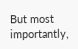But most importantly,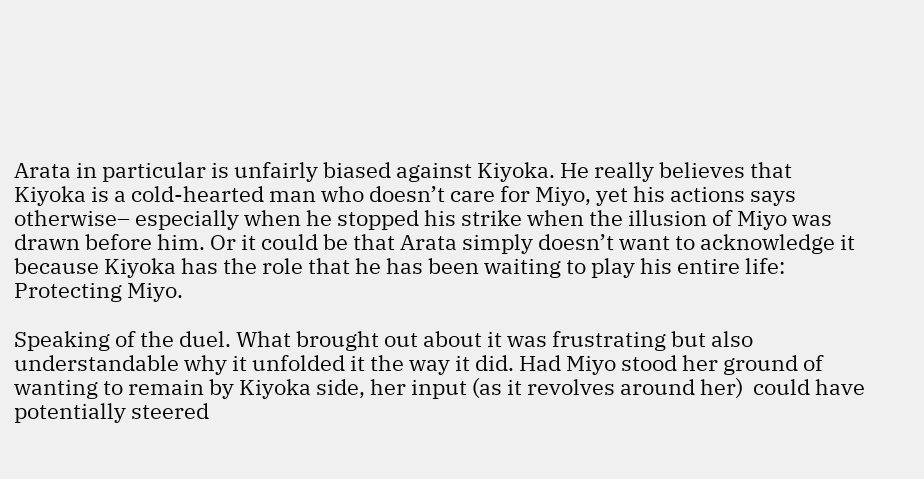Arata in particular is unfairly biased against Kiyoka. He really believes that Kiyoka is a cold-hearted man who doesn’t care for Miyo, yet his actions says otherwise– especially when he stopped his strike when the illusion of Miyo was drawn before him. Or it could be that Arata simply doesn’t want to acknowledge it because Kiyoka has the role that he has been waiting to play his entire life: Protecting Miyo.

Speaking of the duel. What brought out about it was frustrating but also understandable why it unfolded it the way it did. Had Miyo stood her ground of wanting to remain by Kiyoka side, her input (as it revolves around her)  could have potentially steered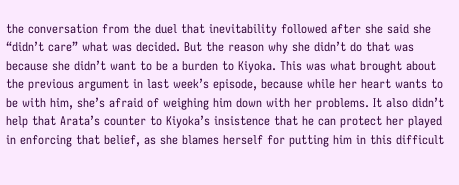the conversation from the duel that inevitability followed after she said she “didn’t care” what was decided. But the reason why she didn’t do that was because she didn’t want to be a burden to Kiyoka. This was what brought about the previous argument in last week’s episode, because while her heart wants to be with him, she’s afraid of weighing him down with her problems. It also didn’t help that Arata’s counter to Kiyoka’s insistence that he can protect her played in enforcing that belief, as she blames herself for putting him in this difficult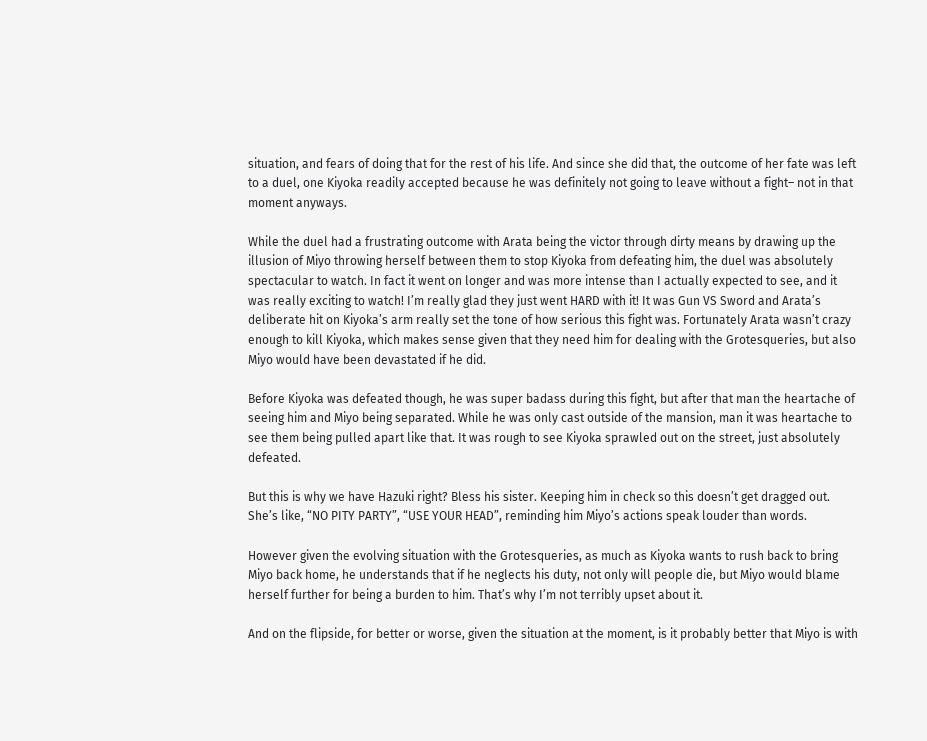situation, and fears of doing that for the rest of his life. And since she did that, the outcome of her fate was left to a duel, one Kiyoka readily accepted because he was definitely not going to leave without a fight– not in that moment anyways.

While the duel had a frustrating outcome with Arata being the victor through dirty means by drawing up the illusion of Miyo throwing herself between them to stop Kiyoka from defeating him, the duel was absolutely spectacular to watch. In fact it went on longer and was more intense than I actually expected to see, and it was really exciting to watch! I’m really glad they just went HARD with it! It was Gun VS Sword and Arata’s deliberate hit on Kiyoka’s arm really set the tone of how serious this fight was. Fortunately Arata wasn’t crazy enough to kill Kiyoka, which makes sense given that they need him for dealing with the Grotesqueries, but also Miyo would have been devastated if he did.

Before Kiyoka was defeated though, he was super badass during this fight, but after that man the heartache of seeing him and Miyo being separated. While he was only cast outside of the mansion, man it was heartache to see them being pulled apart like that. It was rough to see Kiyoka sprawled out on the street, just absolutely defeated.

But this is why we have Hazuki right? Bless his sister. Keeping him in check so this doesn’t get dragged out. She’s like, “NO PITY PARTY”, “USE YOUR HEAD”, reminding him Miyo’s actions speak louder than words.

However given the evolving situation with the Grotesqueries, as much as Kiyoka wants to rush back to bring Miyo back home, he understands that if he neglects his duty, not only will people die, but Miyo would blame herself further for being a burden to him. That’s why I’m not terribly upset about it.

And on the flipside, for better or worse, given the situation at the moment, is it probably better that Miyo is with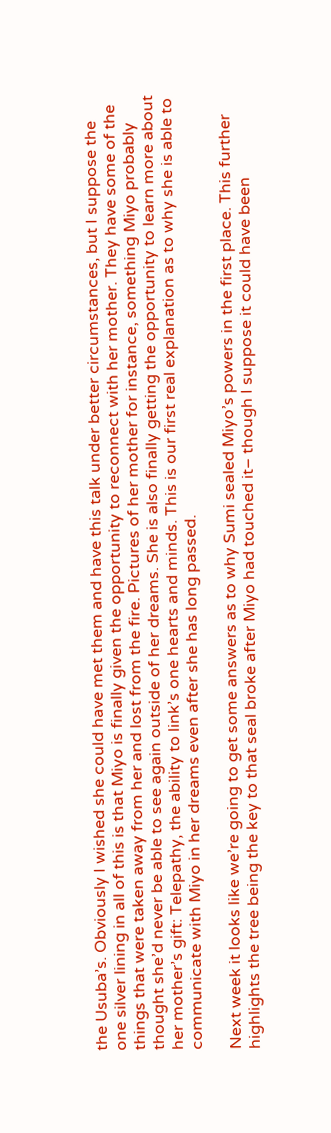the Usuba’s. Obviously I wished she could have met them and have this talk under better circumstances, but I suppose the one silver lining in all of this is that Miyo is finally given the opportunity to reconnect with her mother. They have some of the things that were taken away from her and lost from the fire. Pictures of her mother for instance, something Miyo probably thought she’d never be able to see again outside of her dreams. She is also finally getting the opportunity to learn more about her mother’s gift: Telepathy, the ability to link’s one hearts and minds. This is our first real explanation as to why she is able to communicate with Miyo in her dreams even after she has long passed.

Next week it looks like we’re going to get some answers as to why Sumi sealed Miyo’s powers in the first place. This further highlights the tree being the key to that seal broke after Miyo had touched it– though I suppose it could have been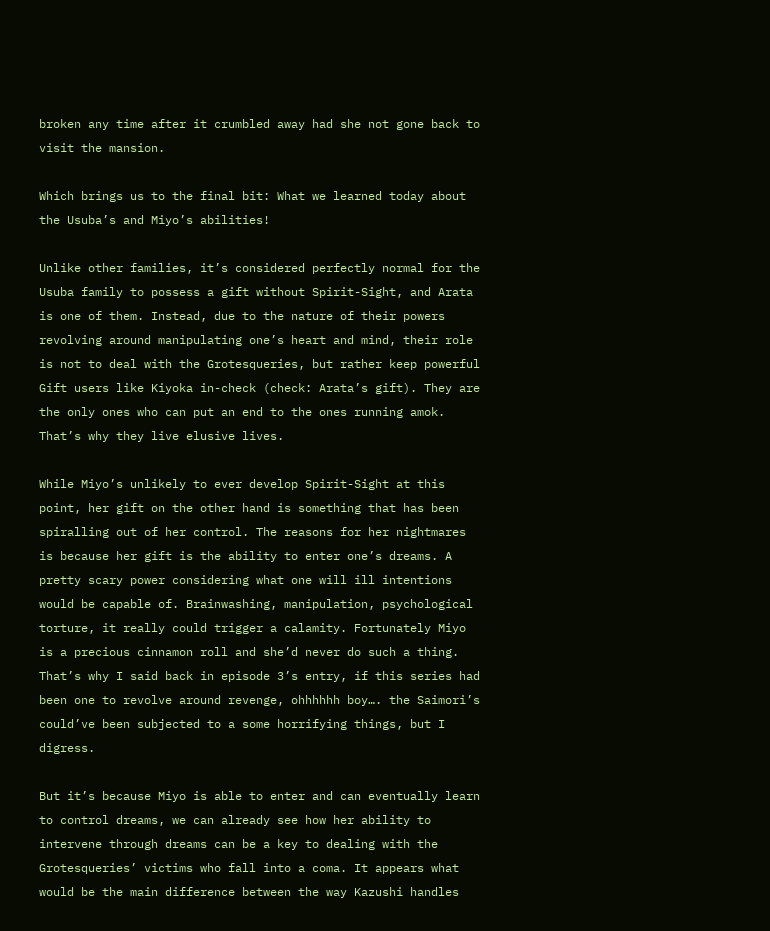broken any time after it crumbled away had she not gone back to visit the mansion.

Which brings us to the final bit: What we learned today about the Usuba’s and Miyo’s abilities!

Unlike other families, it’s considered perfectly normal for the Usuba family to possess a gift without Spirit-Sight, and Arata is one of them. Instead, due to the nature of their powers revolving around manipulating one’s heart and mind, their role is not to deal with the Grotesqueries, but rather keep powerful Gift users like Kiyoka in-check (check: Arata’s gift). They are the only ones who can put an end to the ones running amok. That’s why they live elusive lives.

While Miyo’s unlikely to ever develop Spirit-Sight at this point, her gift on the other hand is something that has been spiralling out of her control. The reasons for her nightmares is because her gift is the ability to enter one’s dreams. A pretty scary power considering what one will ill intentions would be capable of. Brainwashing, manipulation, psychological torture, it really could trigger a calamity. Fortunately Miyo is a precious cinnamon roll and she’d never do such a thing. That’s why I said back in episode 3’s entry, if this series had been one to revolve around revenge, ohhhhhh boy…. the Saimori’s could’ve been subjected to a some horrifying things, but I digress.

But it’s because Miyo is able to enter and can eventually learn to control dreams, we can already see how her ability to intervene through dreams can be a key to dealing with the Grotesqueries’ victims who fall into a coma. It appears what would be the main difference between the way Kazushi handles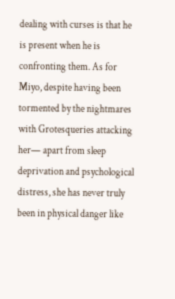dealing with curses is that he is present when he is confronting them. As for Miyo, despite having been tormented by the nightmares with Grotesqueries attacking her— apart from sleep deprivation and psychological distress, she has never truly been in physical danger like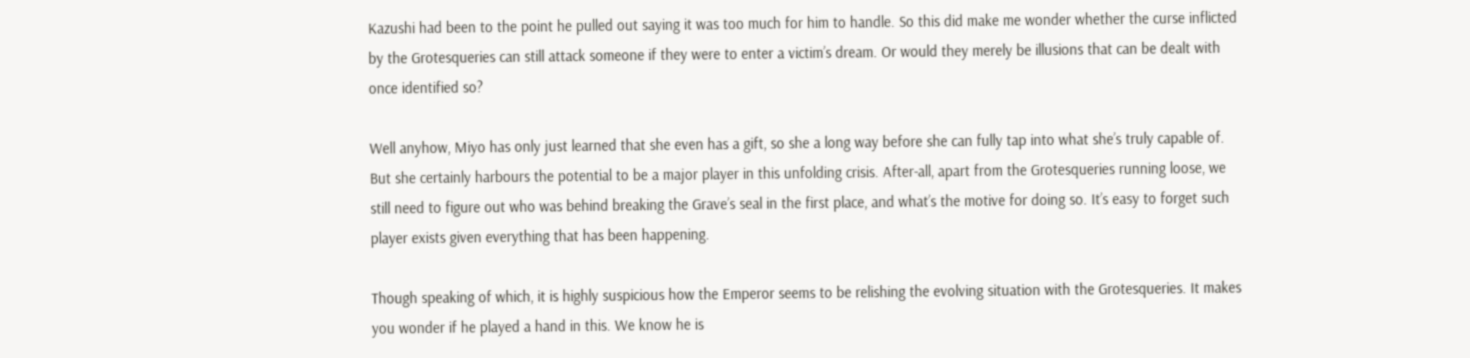Kazushi had been to the point he pulled out saying it was too much for him to handle. So this did make me wonder whether the curse inflicted by the Grotesqueries can still attack someone if they were to enter a victim’s dream. Or would they merely be illusions that can be dealt with once identified so?

Well anyhow, Miyo has only just learned that she even has a gift, so she a long way before she can fully tap into what she’s truly capable of. But she certainly harbours the potential to be a major player in this unfolding crisis. After-all, apart from the Grotesqueries running loose, we still need to figure out who was behind breaking the Grave’s seal in the first place, and what’s the motive for doing so. It’s easy to forget such player exists given everything that has been happening.

Though speaking of which, it is highly suspicious how the Emperor seems to be relishing the evolving situation with the Grotesqueries. It makes you wonder if he played a hand in this. We know he is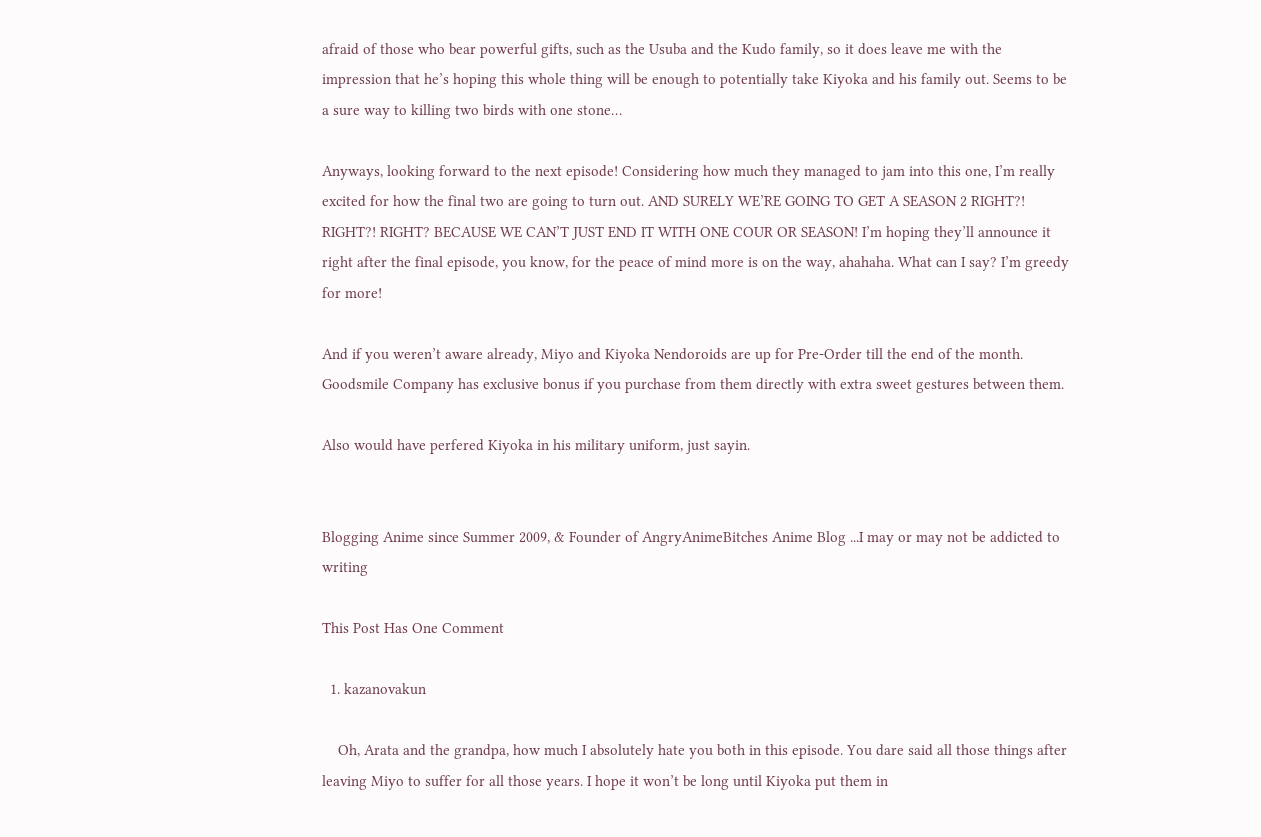afraid of those who bear powerful gifts, such as the Usuba and the Kudo family, so it does leave me with the impression that he’s hoping this whole thing will be enough to potentially take Kiyoka and his family out. Seems to be a sure way to killing two birds with one stone…

Anyways, looking forward to the next episode! Considering how much they managed to jam into this one, I’m really excited for how the final two are going to turn out. AND SURELY WE’RE GOING TO GET A SEASON 2 RIGHT?! RIGHT?! RIGHT? BECAUSE WE CAN’T JUST END IT WITH ONE COUR OR SEASON! I’m hoping they’ll announce it right after the final episode, you know, for the peace of mind more is on the way, ahahaha. What can I say? I’m greedy for more!

And if you weren’t aware already, Miyo and Kiyoka Nendoroids are up for Pre-Order till the end of the month. Goodsmile Company has exclusive bonus if you purchase from them directly with extra sweet gestures between them.

Also would have perfered Kiyoka in his military uniform, just sayin.


Blogging Anime since Summer 2009, & Founder of AngryAnimeBitches Anime Blog ...I may or may not be addicted to writing

This Post Has One Comment

  1. kazanovakun

    Oh, Arata and the grandpa, how much I absolutely hate you both in this episode. You dare said all those things after leaving Miyo to suffer for all those years. I hope it won’t be long until Kiyoka put them in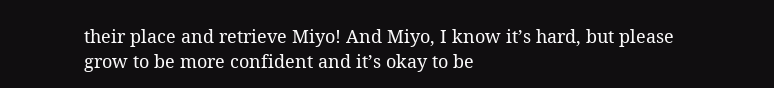their place and retrieve Miyo! And Miyo, I know it’s hard, but please grow to be more confident and it’s okay to be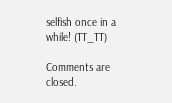selfish once in a while! (TT_TT)

Comments are closed.